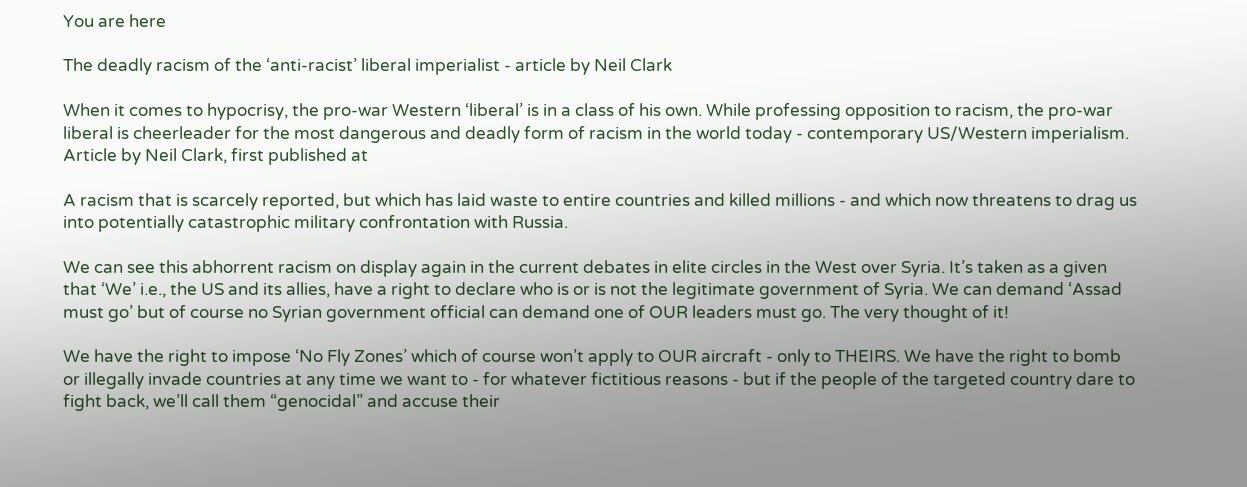You are here

The deadly racism of the ‘anti-racist’ liberal imperialist - article by Neil Clark

When it comes to hypocrisy, the pro-war Western ‘liberal’ is in a class of his own. While professing opposition to racism, the pro-war liberal is cheerleader for the most dangerous and deadly form of racism in the world today - contemporary US/Western imperialism. Article by Neil Clark, first published at

A racism that is scarcely reported, but which has laid waste to entire countries and killed millions - and which now threatens to drag us into potentially catastrophic military confrontation with Russia.

We can see this abhorrent racism on display again in the current debates in elite circles in the West over Syria. It’s taken as a given that ‘We’ i.e., the US and its allies, have a right to declare who is or is not the legitimate government of Syria. We can demand ‘Assad must go’ but of course no Syrian government official can demand one of OUR leaders must go. The very thought of it!

We have the right to impose ‘No Fly Zones’ which of course won’t apply to OUR aircraft - only to THEIRS. We have the right to bomb or illegally invade countries at any time we want to - for whatever fictitious reasons - but if the people of the targeted country dare to fight back, we’ll call them “genocidal” and accuse their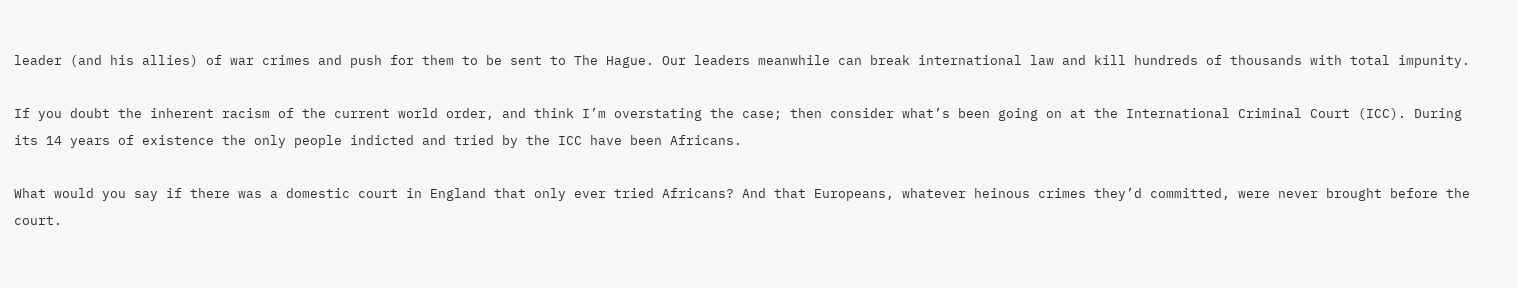leader (and his allies) of war crimes and push for them to be sent to The Hague. Our leaders meanwhile can break international law and kill hundreds of thousands with total impunity.

If you doubt the inherent racism of the current world order, and think I’m overstating the case; then consider what’s been going on at the International Criminal Court (ICC). During its 14 years of existence the only people indicted and tried by the ICC have been Africans.

What would you say if there was a domestic court in England that only ever tried Africans? And that Europeans, whatever heinous crimes they’d committed, were never brought before the court.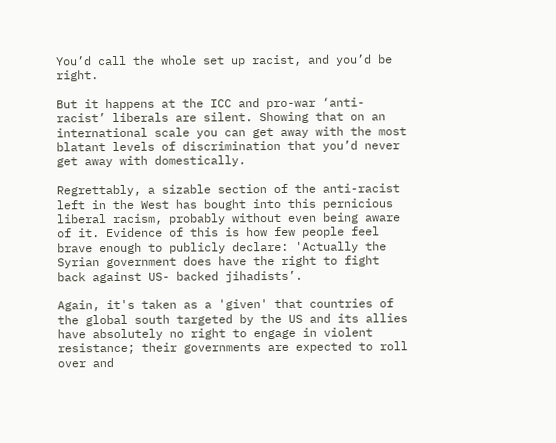You’d call the whole set up racist, and you’d be right.

But it happens at the ICC and pro-war ‘anti-racist’ liberals are silent. Showing that on an international scale you can get away with the most blatant levels of discrimination that you’d never get away with domestically.

Regrettably, a sizable section of the anti-racist left in the West has bought into this pernicious liberal racism, probably without even being aware of it. Evidence of this is how few people feel brave enough to publicly declare: 'Actually the Syrian government does have the right to fight back against US- backed jihadists’.

Again, it's taken as a 'given' that countries of the global south targeted by the US and its allies have absolutely no right to engage in violent resistance; their governments are expected to roll over and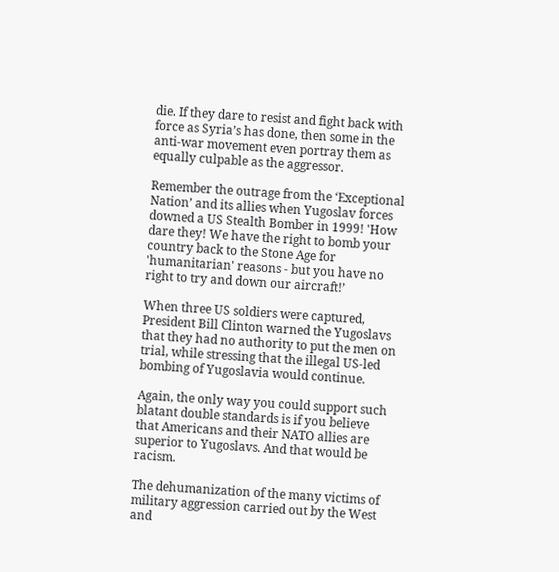die. If they dare to resist and fight back with force as Syria’s has done, then some in the anti-war movement even portray them as equally culpable as the aggressor.

Remember the outrage from the ‘Exceptional Nation’ and its allies when Yugoslav forces downed a US Stealth Bomber in 1999! 'How dare they! We have the right to bomb your country back to the Stone Age for 'humanitarian' reasons - but you have no right to try and down our aircraft!’

When three US soldiers were captured, President Bill Clinton warned the Yugoslavs that they had no authority to put the men on trial, while stressing that the illegal US-led bombing of Yugoslavia would continue.

Again, the only way you could support such blatant double standards is if you believe that Americans and their NATO allies are superior to Yugoslavs. And that would be racism.

The dehumanization of the many victims of military aggression carried out by the West and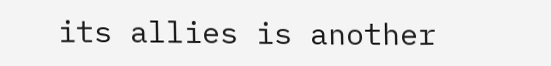its allies is another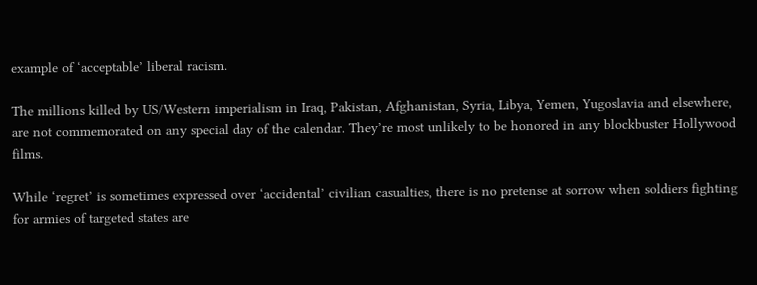example of ‘acceptable’ liberal racism.

The millions killed by US/Western imperialism in Iraq, Pakistan, Afghanistan, Syria, Libya, Yemen, Yugoslavia and elsewhere, are not commemorated on any special day of the calendar. They’re most unlikely to be honored in any blockbuster Hollywood films.

While ‘regret’ is sometimes expressed over ‘accidental’ civilian casualties, there is no pretense at sorrow when soldiers fighting for armies of targeted states are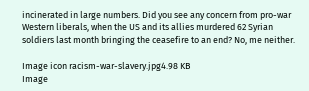incinerated in large numbers. Did you see any concern from pro-war Western liberals, when the US and its allies murdered 62 Syrian soldiers last month bringing the ceasefire to an end? No, me neither.

Image icon racism-war-slavery.jpg4.98 KB
Image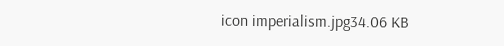icon imperialism.jpg34.06 KB